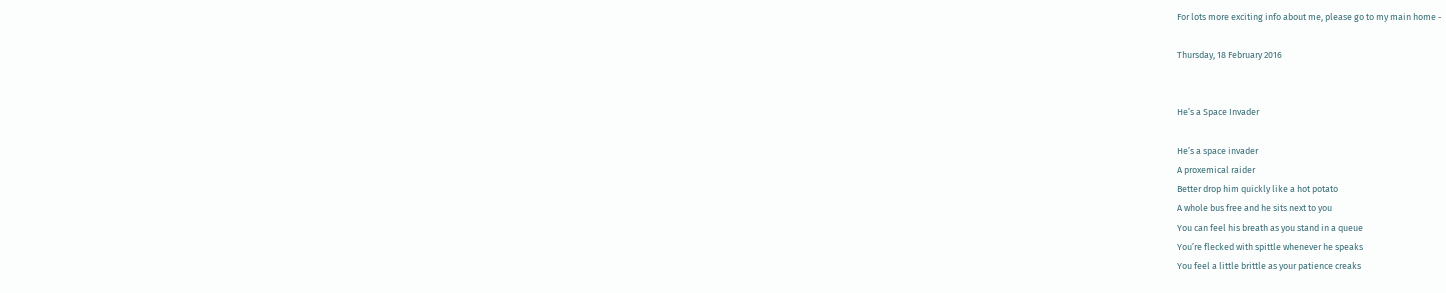For lots more exciting info about me, please go to my main home -

Thursday, 18 February 2016


He’s a Space Invader

He’s a space invader
A proxemical raider
Better drop him quickly like a hot potato
A whole bus free and he sits next to you
You can feel his breath as you stand in a queue
You’re flecked with spittle whenever he speaks
You feel a little brittle as your patience creaks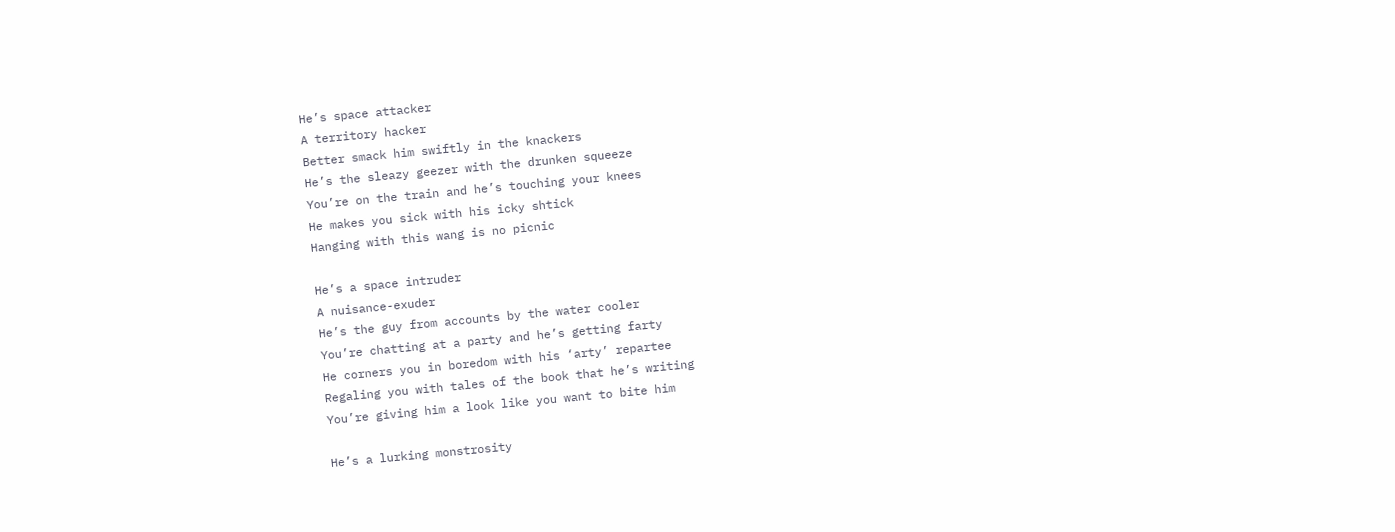He’s space attacker
A territory hacker
Better smack him swiftly in the knackers
He’s the sleazy geezer with the drunken squeeze
You’re on the train and he’s touching your knees
He makes you sick with his icky shtick
Hanging with this wang is no picnic

He’s a space intruder
A nuisance-exuder
He’s the guy from accounts by the water cooler
You’re chatting at a party and he’s getting farty
He corners you in boredom with his ‘arty’ repartee
Regaling you with tales of the book that he’s writing
You’re giving him a look like you want to bite him

He’s a lurking monstrosity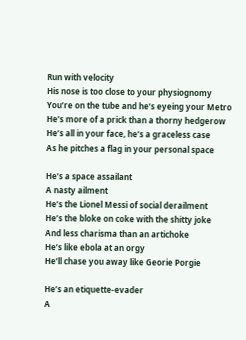Run with velocity
His nose is too close to your physiognomy
You’re on the tube and he’s eyeing your Metro
He’s more of a prick than a thorny hedgerow
He’s all in your face, he’s a graceless case
As he pitches a flag in your personal space

He’s a space assailant
A nasty ailment
He’s the Lionel Messi of social derailment
He’s the bloke on coke with the shitty joke
And less charisma than an artichoke
He’s like ebola at an orgy
He’ll chase you away like Georie Porgie

He’s an etiquette-evader
A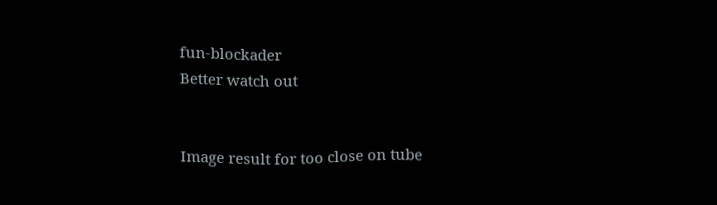fun-blockader
Better watch out


Image result for too close on tube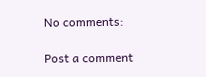No comments:

Post a comment